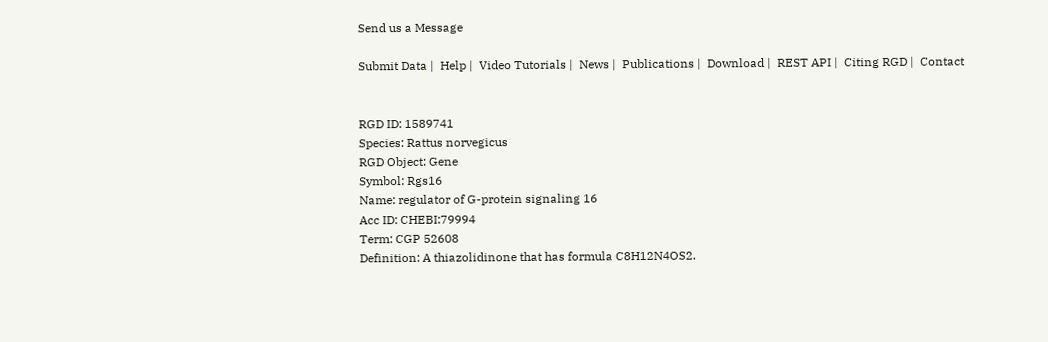Send us a Message

Submit Data |  Help |  Video Tutorials |  News |  Publications |  Download |  REST API |  Citing RGD |  Contact


RGD ID: 1589741
Species: Rattus norvegicus
RGD Object: Gene
Symbol: Rgs16
Name: regulator of G-protein signaling 16
Acc ID: CHEBI:79994
Term: CGP 52608
Definition: A thiazolidinone that has formula C8H12N4OS2.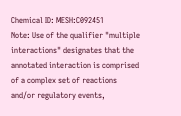Chemical ID: MESH:C092451
Note: Use of the qualifier "multiple interactions" designates that the annotated interaction is comprised of a complex set of reactions and/or regulatory events,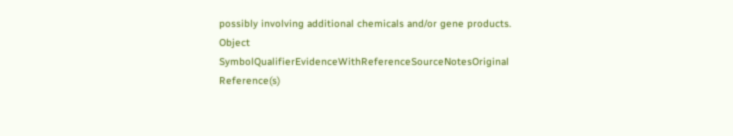possibly involving additional chemicals and/or gene products.
Object SymbolQualifierEvidenceWithReferenceSourceNotesOriginal Reference(s)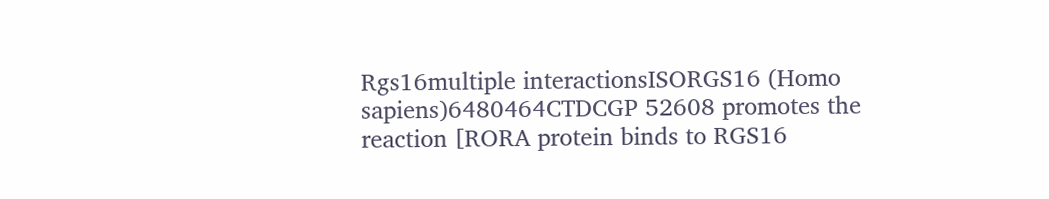Rgs16multiple interactionsISORGS16 (Homo sapiens)6480464CTDCGP 52608 promotes the reaction [RORA protein binds to RGS16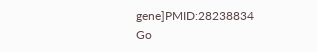gene]PMID:28238834
Go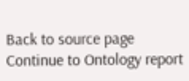Back to source page   Continue to Ontology report